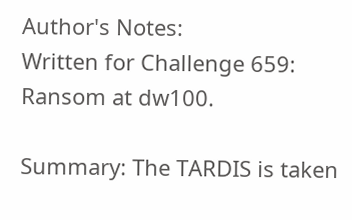Author's Notes:
Written for Challenge 659: Ransom at dw100.

Summary: The TARDIS is taken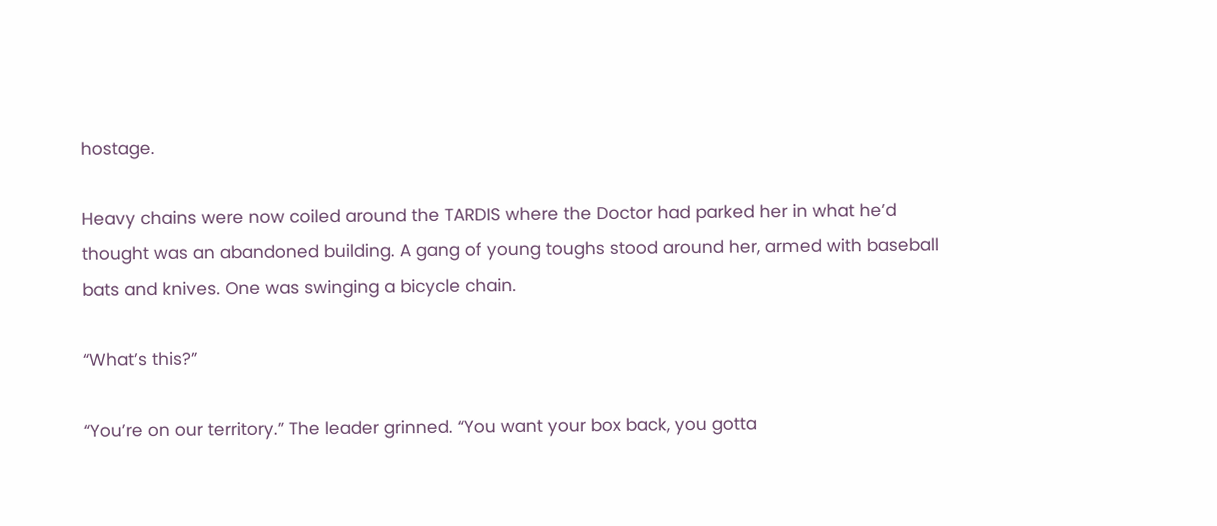hostage.

Heavy chains were now coiled around the TARDIS where the Doctor had parked her in what he’d thought was an abandoned building. A gang of young toughs stood around her, armed with baseball bats and knives. One was swinging a bicycle chain.

“What’s this?”

“You’re on our territory.” The leader grinned. “You want your box back, you gotta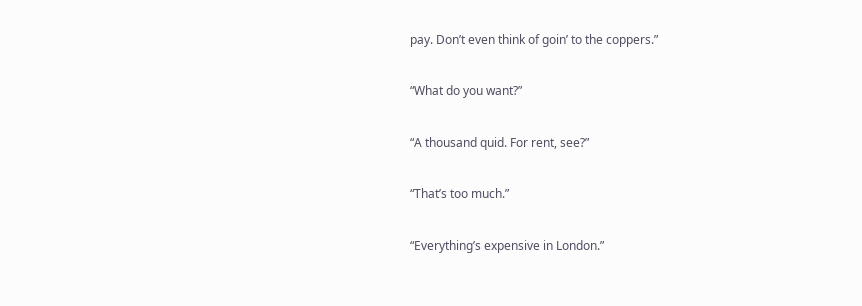pay. Don’t even think of goin’ to the coppers.”

“What do you want?”

“A thousand quid. For rent, see?”

“That’s too much.”

“Everything’s expensive in London.”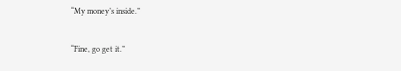“My money’s inside.”

“Fine, go get it.”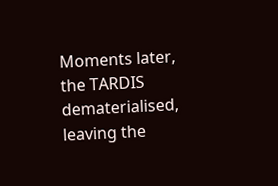Moments later, the TARDIS dematerialised, leaving the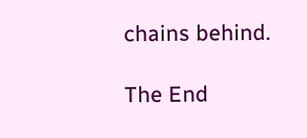chains behind.

The End